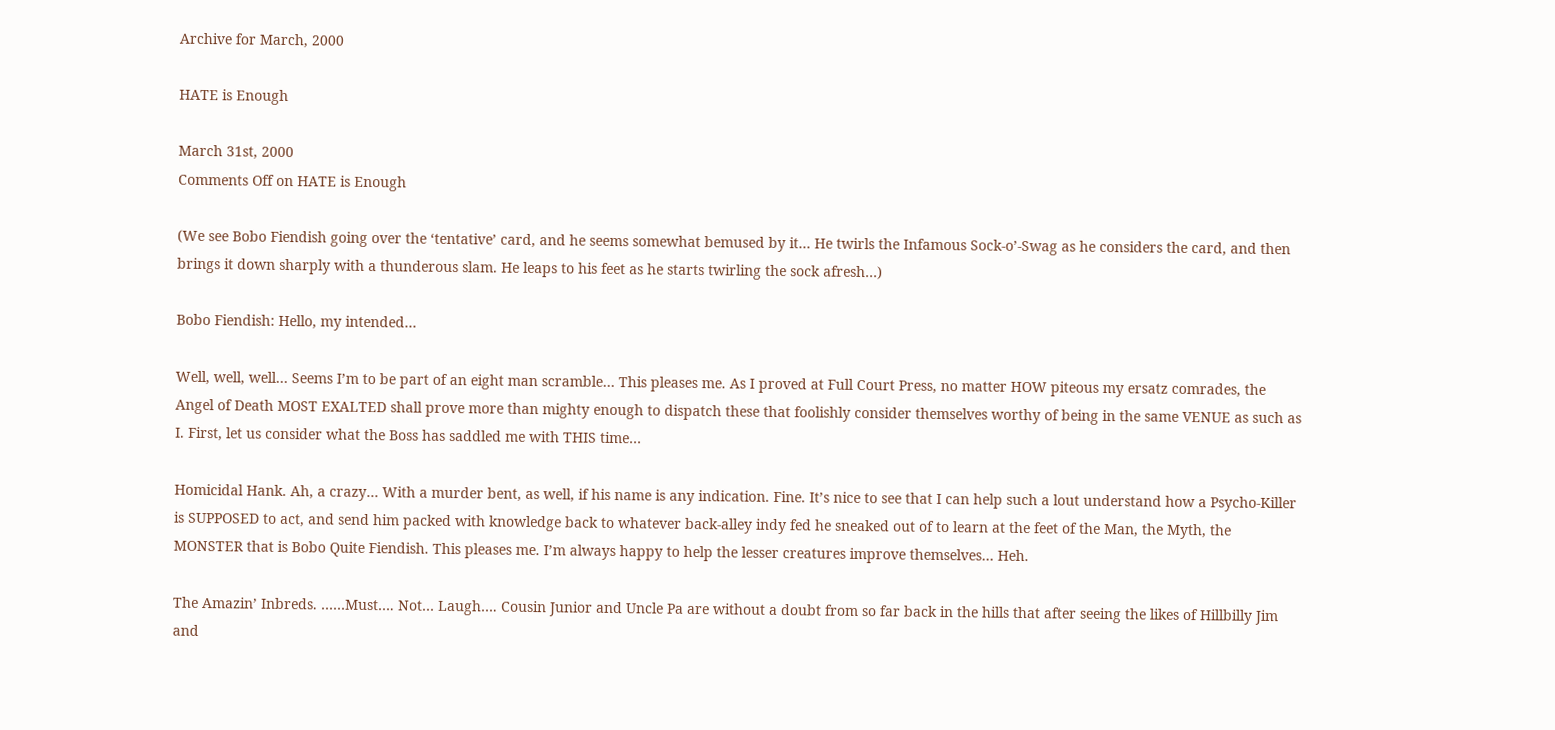Archive for March, 2000

HATE is Enough

March 31st, 2000
Comments Off on HATE is Enough

(We see Bobo Fiendish going over the ‘tentative’ card, and he seems somewhat bemused by it… He twirls the Infamous Sock-o’-Swag as he considers the card, and then brings it down sharply with a thunderous slam. He leaps to his feet as he starts twirling the sock afresh…)

Bobo Fiendish: Hello, my intended…

Well, well, well… Seems I’m to be part of an eight man scramble… This pleases me. As I proved at Full Court Press, no matter HOW piteous my ersatz comrades, the Angel of Death MOST EXALTED shall prove more than mighty enough to dispatch these that foolishly consider themselves worthy of being in the same VENUE as such as I. First, let us consider what the Boss has saddled me with THIS time…

Homicidal Hank. Ah, a crazy… With a murder bent, as well, if his name is any indication. Fine. It’s nice to see that I can help such a lout understand how a Psycho-Killer is SUPPOSED to act, and send him packed with knowledge back to whatever back-alley indy fed he sneaked out of to learn at the feet of the Man, the Myth, the MONSTER that is Bobo Quite Fiendish. This pleases me. I’m always happy to help the lesser creatures improve themselves… Heh.

The Amazin’ Inbreds. ……Must…. Not… Laugh…. Cousin Junior and Uncle Pa are without a doubt from so far back in the hills that after seeing the likes of Hillbilly Jim and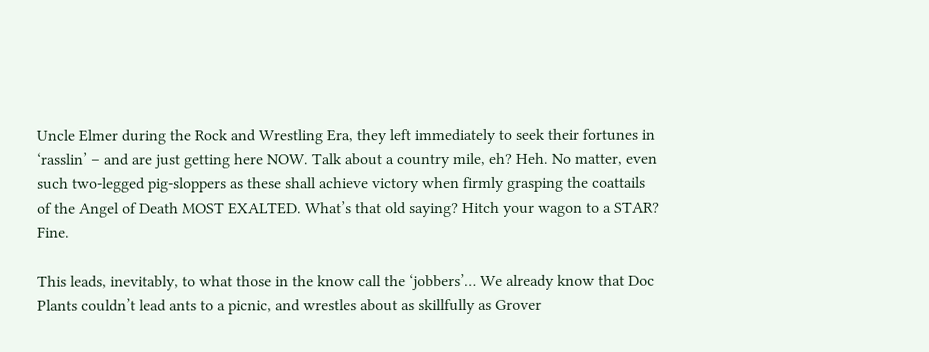Uncle Elmer during the Rock and Wrestling Era, they left immediately to seek their fortunes in ‘rasslin’ – and are just getting here NOW. Talk about a country mile, eh? Heh. No matter, even such two-legged pig-sloppers as these shall achieve victory when firmly grasping the coattails of the Angel of Death MOST EXALTED. What’s that old saying? Hitch your wagon to a STAR? Fine.

This leads, inevitably, to what those in the know call the ‘jobbers’… We already know that Doc Plants couldn’t lead ants to a picnic, and wrestles about as skillfully as Grover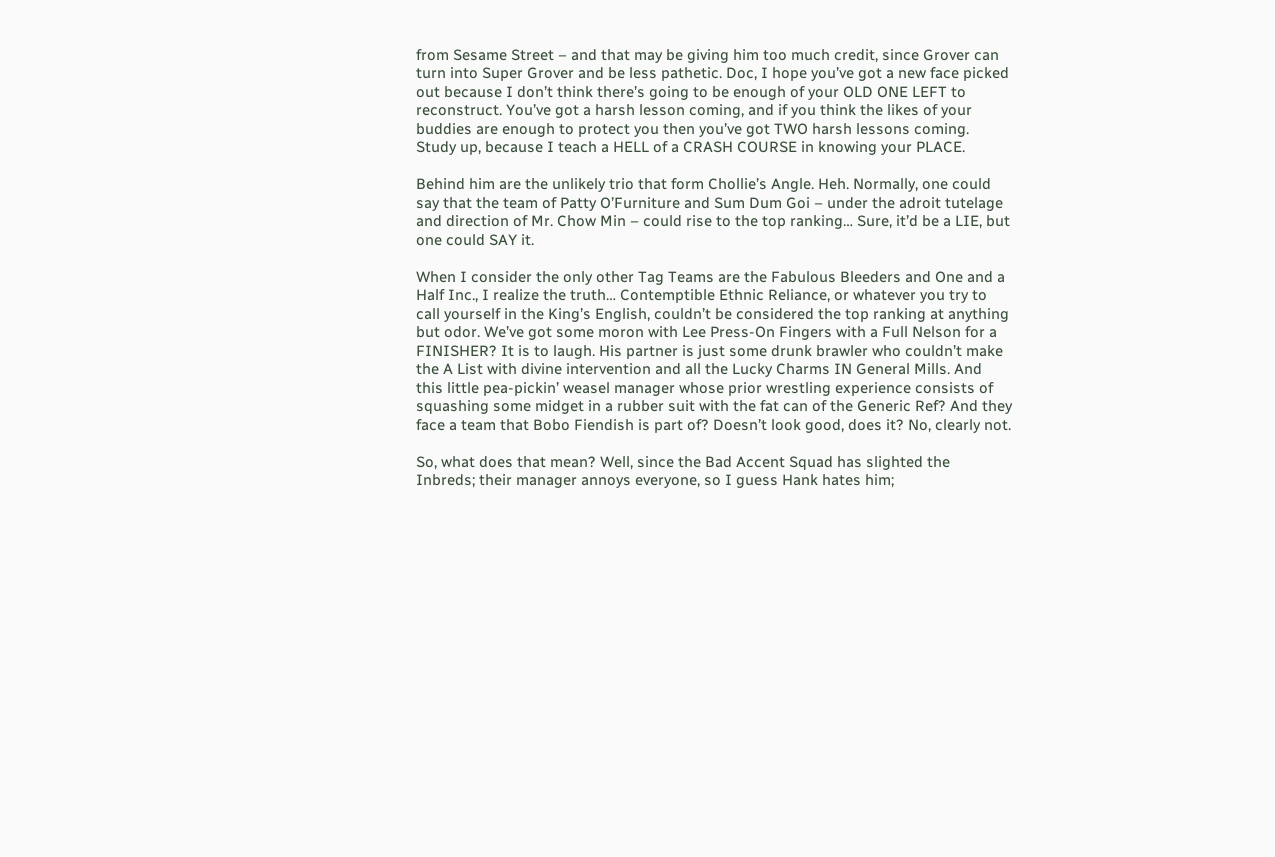from Sesame Street – and that may be giving him too much credit, since Grover can turn into Super Grover and be less pathetic. Doc, I hope you’ve got a new face picked out because I don’t think there’s going to be enough of your OLD ONE LEFT to reconstruct. You’ve got a harsh lesson coming, and if you think the likes of your buddies are enough to protect you then you’ve got TWO harsh lessons coming. Study up, because I teach a HELL of a CRASH COURSE in knowing your PLACE.

Behind him are the unlikely trio that form Chollie’s Angle. Heh. Normally, one could say that the team of Patty O’Furniture and Sum Dum Goi – under the adroit tutelage and direction of Mr. Chow Min – could rise to the top ranking… Sure, it’d be a LIE, but one could SAY it.

When I consider the only other Tag Teams are the Fabulous Bleeders and One and a Half Inc., I realize the truth… Contemptible Ethnic Reliance, or whatever you try to call yourself in the King’s English, couldn’t be considered the top ranking at anything but odor. We’ve got some moron with Lee Press-On Fingers with a Full Nelson for a FINISHER? It is to laugh. His partner is just some drunk brawler who couldn’t make the A List with divine intervention and all the Lucky Charms IN General Mills. And this little pea-pickin’ weasel manager whose prior wrestling experience consists of squashing some midget in a rubber suit with the fat can of the Generic Ref? And they face a team that Bobo Fiendish is part of? Doesn’t look good, does it? No, clearly not.

So, what does that mean? Well, since the Bad Accent Squad has slighted the Inbreds; their manager annoys everyone, so I guess Hank hates him;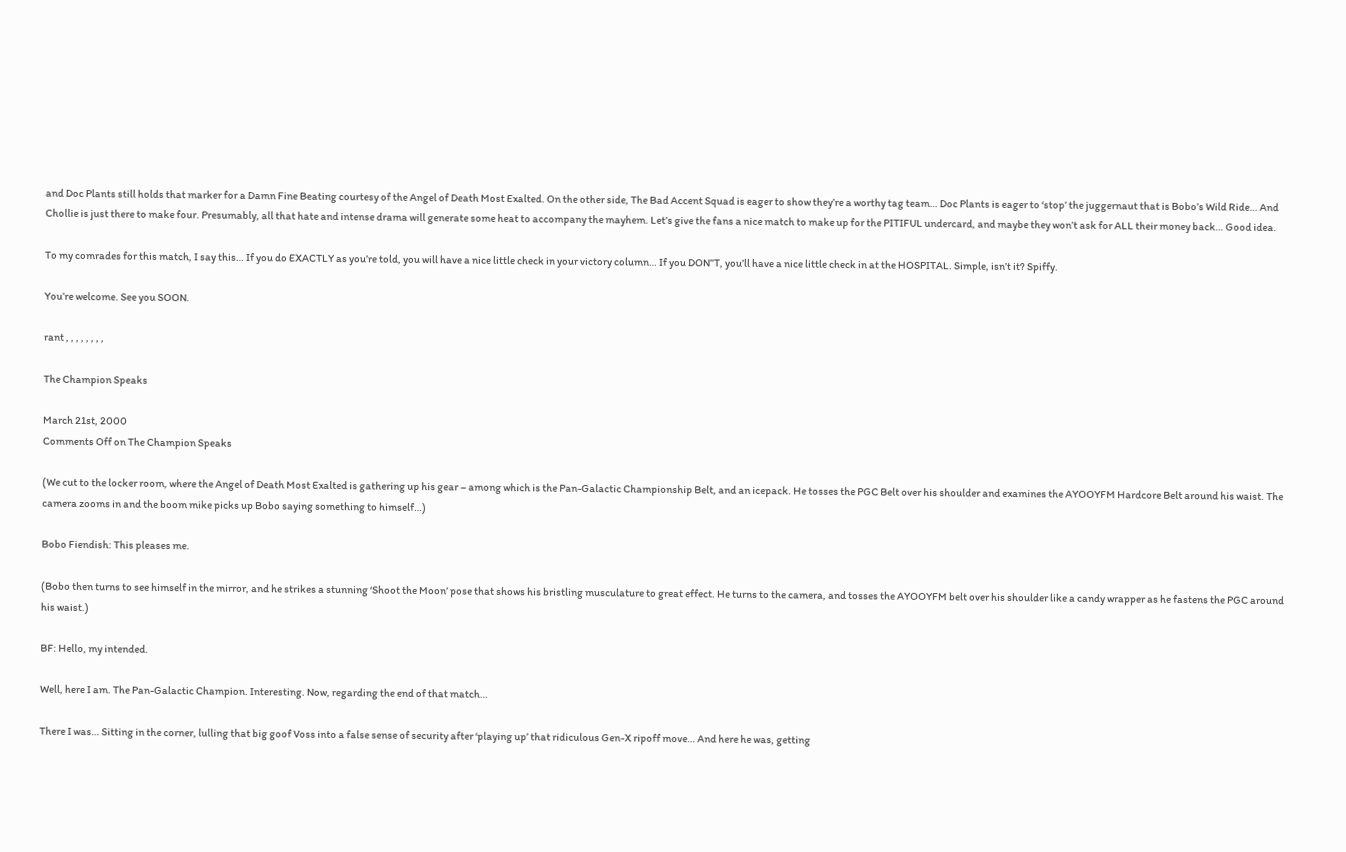and Doc Plants still holds that marker for a Damn Fine Beating courtesy of the Angel of Death Most Exalted. On the other side, The Bad Accent Squad is eager to show they’re a worthy tag team… Doc Plants is eager to ‘stop’ the juggernaut that is Bobo’s Wild Ride… And Chollie is just there to make four. Presumably, all that hate and intense drama will generate some heat to accompany the mayhem. Let’s give the fans a nice match to make up for the PITIFUL undercard, and maybe they won’t ask for ALL their money back… Good idea.

To my comrades for this match, I say this… If you do EXACTLY as you’re told, you will have a nice little check in your victory column… If you DON”T, you’ll have a nice little check in at the HOSPITAL. Simple, isn’t it? Spiffy.

You’re welcome. See you SOON.

rant , , , , , , , ,

The Champion Speaks

March 21st, 2000
Comments Off on The Champion Speaks

(We cut to the locker room, where the Angel of Death Most Exalted is gathering up his gear – among which is the Pan-Galactic Championship Belt, and an icepack. He tosses the PGC Belt over his shoulder and examines the AYOOYFM Hardcore Belt around his waist. The camera zooms in and the boom mike picks up Bobo saying something to himself…)

Bobo Fiendish: This pleases me.

(Bobo then turns to see himself in the mirror, and he strikes a stunning ‘Shoot the Moon’ pose that shows his bristling musculature to great effect. He turns to the camera, and tosses the AYOOYFM belt over his shoulder like a candy wrapper as he fastens the PGC around his waist.)

BF: Hello, my intended.

Well, here I am. The Pan-Galactic Champion. Interesting. Now, regarding the end of that match…

There I was… Sitting in the corner, lulling that big goof Voss into a false sense of security after ‘playing up’ that ridiculous Gen-X ripoff move… And here he was, getting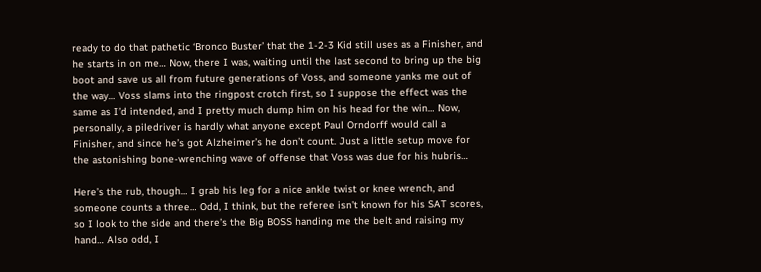ready to do that pathetic ‘Bronco Buster’ that the 1-2-3 Kid still uses as a Finisher, and he starts in on me… Now, there I was, waiting until the last second to bring up the big boot and save us all from future generations of Voss, and someone yanks me out of the way… Voss slams into the ringpost crotch first, so I suppose the effect was the same as I’d intended, and I pretty much dump him on his head for the win… Now, personally, a piledriver is hardly what anyone except Paul Orndorff would call a Finisher, and since he’s got Alzheimer’s he don’t count. Just a little setup move for the astonishing bone-wrenching wave of offense that Voss was due for his hubris…

Here’s the rub, though… I grab his leg for a nice ankle twist or knee wrench, and someone counts a three… Odd, I think, but the referee isn’t known for his SAT scores, so I look to the side and there’s the Big BOSS handing me the belt and raising my hand… Also odd, I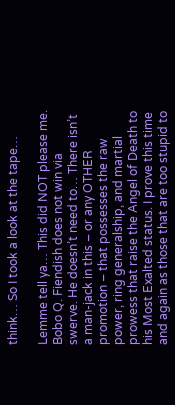think… So I took a look at the tape…

Lemme tell ya… This did NOT please me. Bobo Q. Fiendish does not win via swerve. He doesn’t need to… There isn’t a man-jack in this – or any OTHER promotion – that possesses the raw power, ring generalship, and martial prowess that raise the Angel of Death to his Most Exalted status. I prove this time and again as those that are too stupid to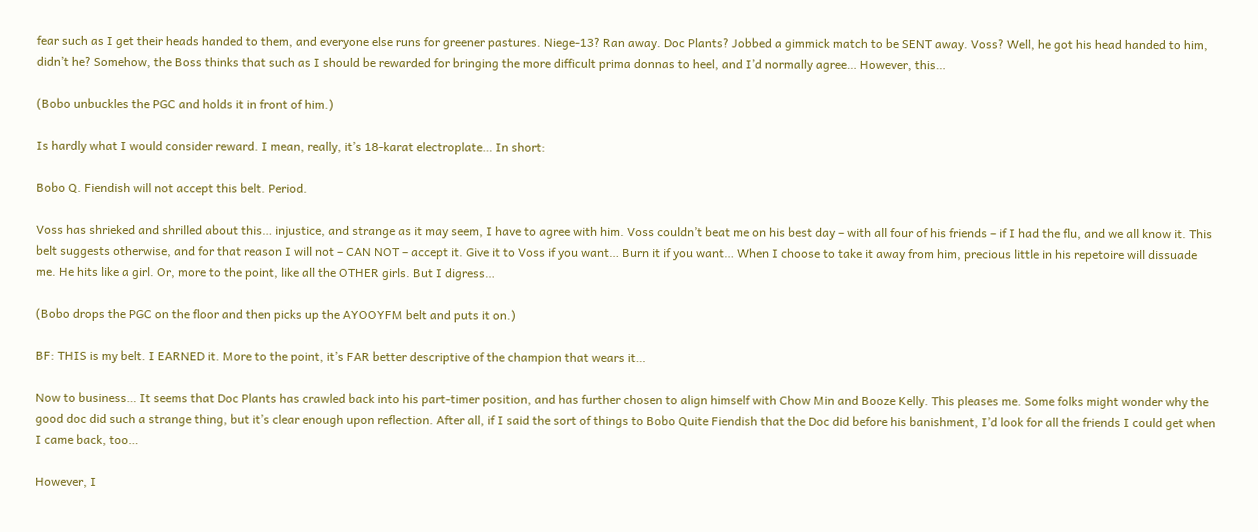fear such as I get their heads handed to them, and everyone else runs for greener pastures. Niege-13? Ran away. Doc Plants? Jobbed a gimmick match to be SENT away. Voss? Well, he got his head handed to him, didn’t he? Somehow, the Boss thinks that such as I should be rewarded for bringing the more difficult prima donnas to heel, and I’d normally agree… However, this…

(Bobo unbuckles the PGC and holds it in front of him.)

Is hardly what I would consider reward. I mean, really, it’s 18-karat electroplate… In short:

Bobo Q. Fiendish will not accept this belt. Period.

Voss has shrieked and shrilled about this… injustice, and strange as it may seem, I have to agree with him. Voss couldn’t beat me on his best day – with all four of his friends – if I had the flu, and we all know it. This belt suggests otherwise, and for that reason I will not – CAN NOT – accept it. Give it to Voss if you want… Burn it if you want… When I choose to take it away from him, precious little in his repetoire will dissuade me. He hits like a girl. Or, more to the point, like all the OTHER girls. But I digress…

(Bobo drops the PGC on the floor and then picks up the AYOOYFM belt and puts it on.)

BF: THIS is my belt. I EARNED it. More to the point, it’s FAR better descriptive of the champion that wears it…

Now to business… It seems that Doc Plants has crawled back into his part-timer position, and has further chosen to align himself with Chow Min and Booze Kelly. This pleases me. Some folks might wonder why the good doc did such a strange thing, but it’s clear enough upon reflection. After all, if I said the sort of things to Bobo Quite Fiendish that the Doc did before his banishment, I’d look for all the friends I could get when I came back, too…

However, I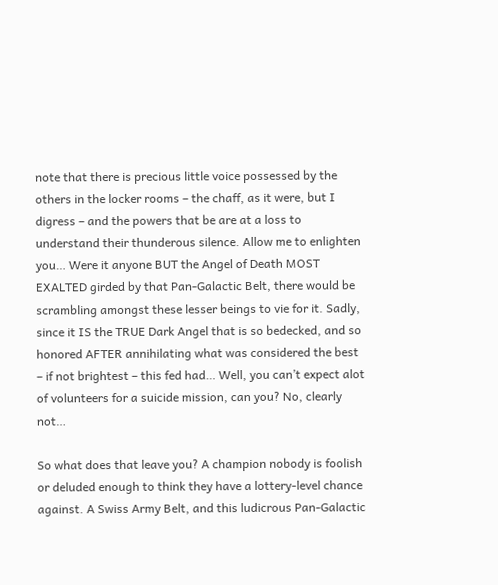note that there is precious little voice possessed by the others in the locker rooms – the chaff, as it were, but I digress – and the powers that be are at a loss to understand their thunderous silence. Allow me to enlighten you… Were it anyone BUT the Angel of Death MOST EXALTED girded by that Pan-Galactic Belt, there would be scrambling amongst these lesser beings to vie for it. Sadly, since it IS the TRUE Dark Angel that is so bedecked, and so honored AFTER annihilating what was considered the best – if not brightest – this fed had… Well, you can’t expect alot of volunteers for a suicide mission, can you? No, clearly not…

So what does that leave you? A champion nobody is foolish or deluded enough to think they have a lottery-level chance against. A Swiss Army Belt, and this ludicrous Pan-Galactic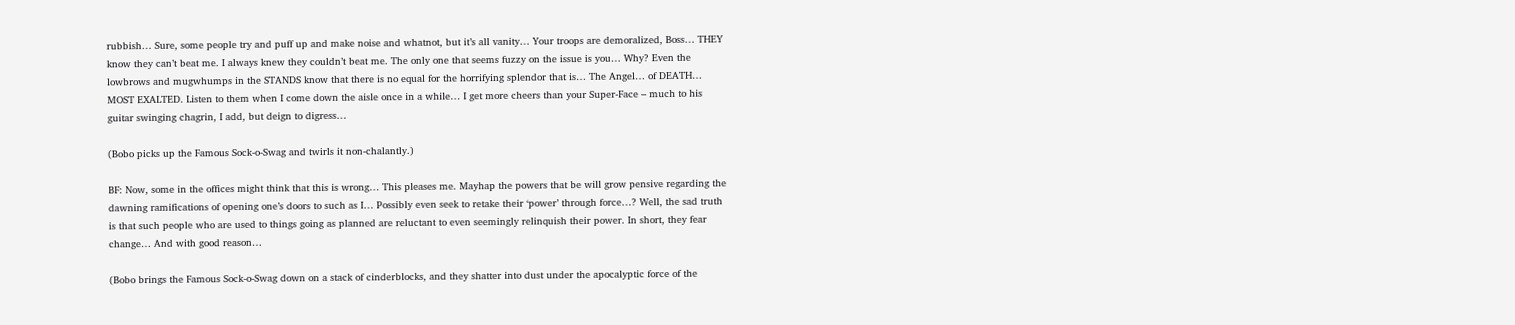rubbish… Sure, some people try and puff up and make noise and whatnot, but it’s all vanity… Your troops are demoralized, Boss… THEY know they can’t beat me. I always knew they couldn’t beat me. The only one that seems fuzzy on the issue is you… Why? Even the lowbrows and mugwhumps in the STANDS know that there is no equal for the horrifying splendor that is… The Angel… of DEATH… MOST EXALTED. Listen to them when I come down the aisle once in a while… I get more cheers than your Super-Face – much to his guitar swinging chagrin, I add, but deign to digress…

(Bobo picks up the Famous Sock-o-Swag and twirls it non-chalantly.)

BF: Now, some in the offices might think that this is wrong… This pleases me. Mayhap the powers that be will grow pensive regarding the dawning ramifications of opening one’s doors to such as I… Possibly even seek to retake their ‘power’ through force…? Well, the sad truth is that such people who are used to things going as planned are reluctant to even seemingly relinquish their power. In short, they fear change… And with good reason…

(Bobo brings the Famous Sock-o-Swag down on a stack of cinderblocks, and they shatter into dust under the apocalyptic force of the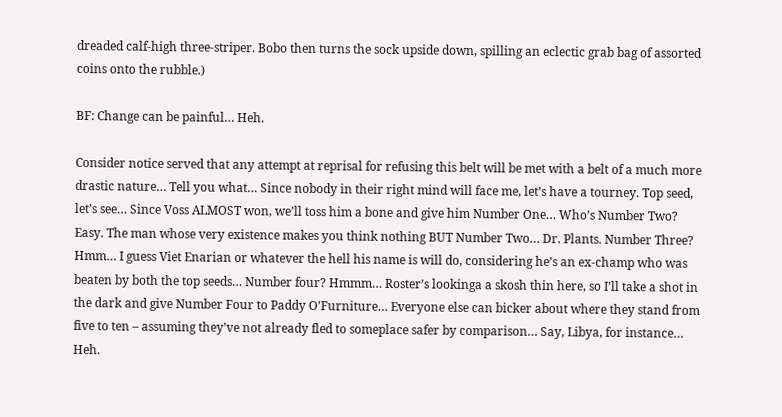dreaded calf-high three-striper. Bobo then turns the sock upside down, spilling an eclectic grab bag of assorted coins onto the rubble.)

BF: Change can be painful… Heh.

Consider notice served that any attempt at reprisal for refusing this belt will be met with a belt of a much more drastic nature… Tell you what… Since nobody in their right mind will face me, let’s have a tourney. Top seed, let’s see… Since Voss ALMOST won, we’ll toss him a bone and give him Number One… Who’s Number Two? Easy. The man whose very existence makes you think nothing BUT Number Two… Dr. Plants. Number Three? Hmm… I guess Viet Enarian or whatever the hell his name is will do, considering he’s an ex-champ who was beaten by both the top seeds… Number four? Hmmm… Roster’s lookinga a skosh thin here, so I’ll take a shot in the dark and give Number Four to Paddy O’Furniture… Everyone else can bicker about where they stand from five to ten – assuming they’ve not already fled to someplace safer by comparison… Say, Libya, for instance… Heh.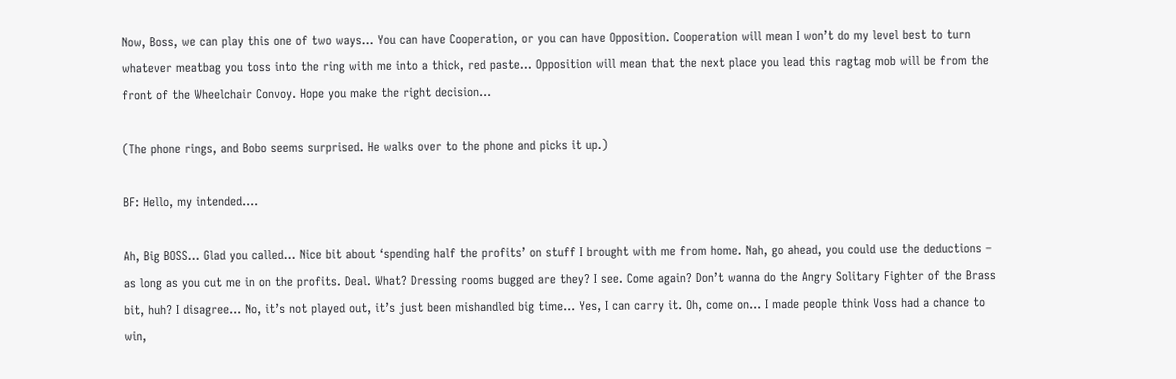Now, Boss, we can play this one of two ways… You can have Cooperation, or you can have Opposition. Cooperation will mean I won’t do my level best to turn whatever meatbag you toss into the ring with me into a thick, red paste… Opposition will mean that the next place you lead this ragtag mob will be from the front of the Wheelchair Convoy. Hope you make the right decision…

(The phone rings, and Bobo seems surprised. He walks over to the phone and picks it up.)

BF: Hello, my intended….

Ah, Big BOSS… Glad you called… Nice bit about ‘spending half the profits’ on stuff I brought with me from home. Nah, go ahead, you could use the deductions – as long as you cut me in on the profits. Deal. What? Dressing rooms bugged are they? I see. Come again? Don’t wanna do the Angry Solitary Fighter of the Brass bit, huh? I disagree… No, it’s not played out, it’s just been mishandled big time… Yes, I can carry it. Oh, come on… I made people think Voss had a chance to win,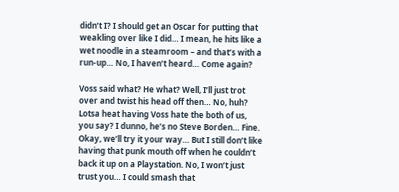didn’t I? I should get an Oscar for putting that weakling over like I did… I mean, he hits like a wet noodle in a steamroom – and that’s with a run-up… No, I haven’t heard… Come again?

Voss said what? He what? Well, I’ll just trot over and twist his head off then… No, huh? Lotsa heat having Voss hate the both of us, you say? I dunno, he’s no Steve Borden… Fine. Okay, we’ll try it your way… But I still don’t like having that punk mouth off when he couldn’t back it up on a Playstation. No, I won’t just trust you… I could smash that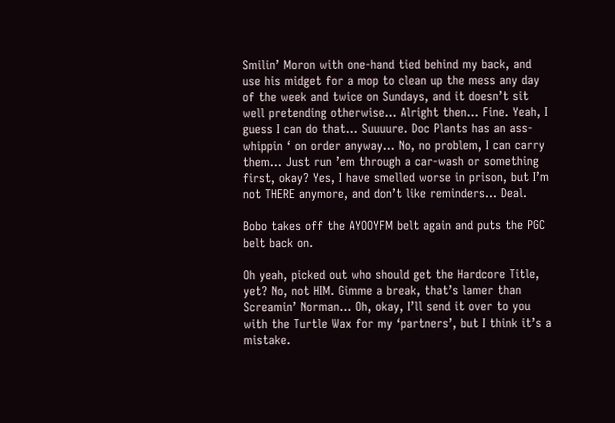Smilin’ Moron with one-hand tied behind my back, and use his midget for a mop to clean up the mess any day of the week and twice on Sundays, and it doesn’t sit well pretending otherwise… Alright then… Fine. Yeah, I guess I can do that… Suuuure. Doc Plants has an ass-whippin ‘ on order anyway… No, no problem, I can carry them… Just run ’em through a car-wash or something first, okay? Yes, I have smelled worse in prison, but I’m not THERE anymore, and don’t like reminders… Deal.

Bobo takes off the AYOOYFM belt again and puts the PGC belt back on.

Oh yeah, picked out who should get the Hardcore Title, yet? No, not HIM. Gimme a break, that’s lamer than Screamin’ Norman… Oh, okay, I’ll send it over to you with the Turtle Wax for my ‘partners’, but I think it’s a mistake.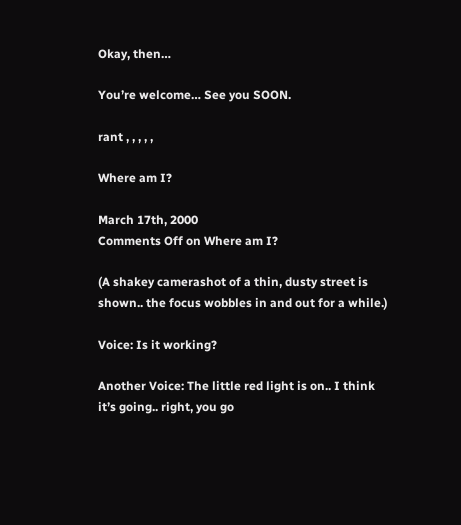Okay, then…

You’re welcome… See you SOON.

rant , , , , ,

Where am I?

March 17th, 2000
Comments Off on Where am I?

(A shakey camerashot of a thin, dusty street is shown.. the focus wobbles in and out for a while.)

Voice: Is it working?

Another Voice: The little red light is on.. I think it’s going.. right, you go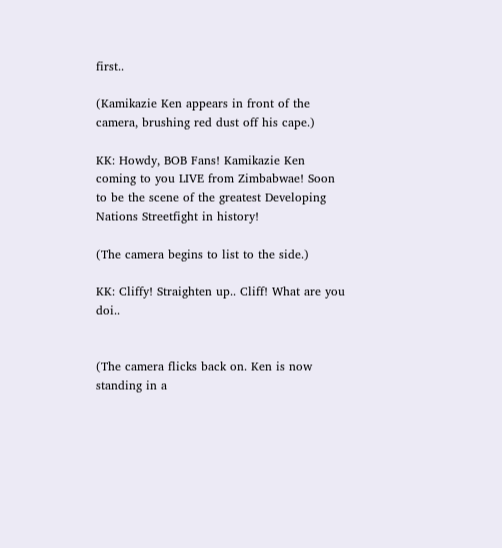first..

(Kamikazie Ken appears in front of the camera, brushing red dust off his cape.)

KK: Howdy, BOB Fans! Kamikazie Ken coming to you LIVE from Zimbabwae! Soon to be the scene of the greatest Developing Nations Streetfight in history!

(The camera begins to list to the side.)

KK: Cliffy! Straighten up.. Cliff! What are you doi..


(The camera flicks back on. Ken is now standing in a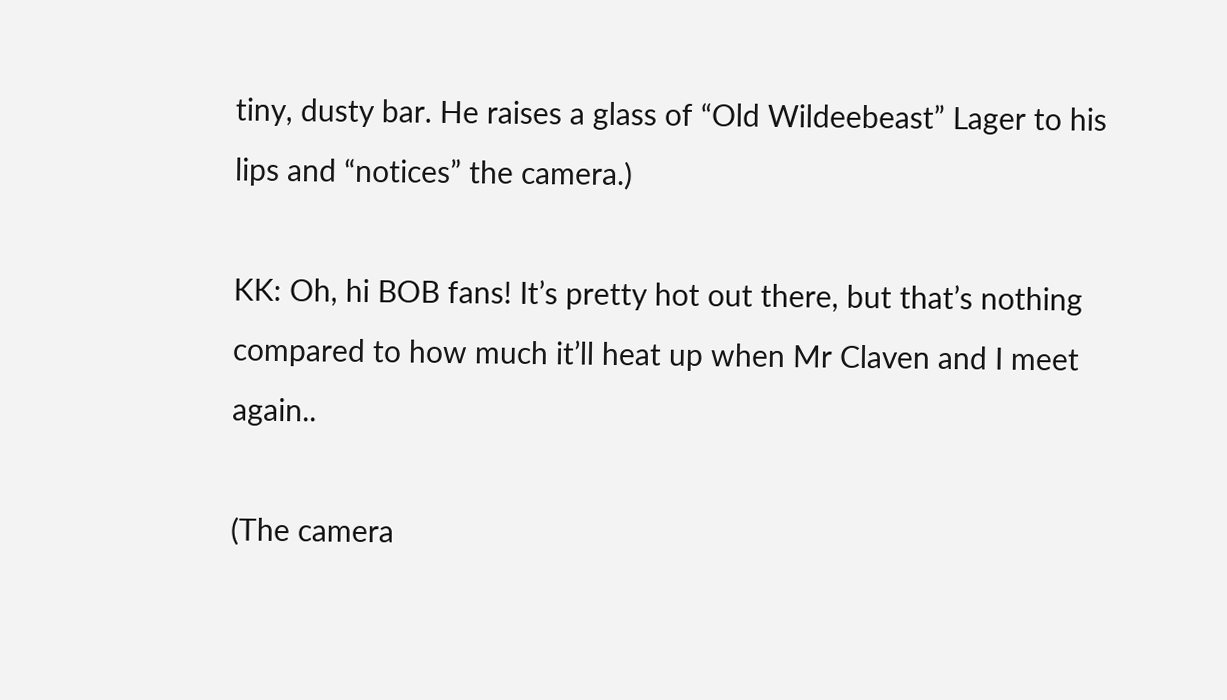tiny, dusty bar. He raises a glass of “Old Wildeebeast” Lager to his lips and “notices” the camera.)

KK: Oh, hi BOB fans! It’s pretty hot out there, but that’s nothing compared to how much it’ll heat up when Mr Claven and I meet again..

(The camera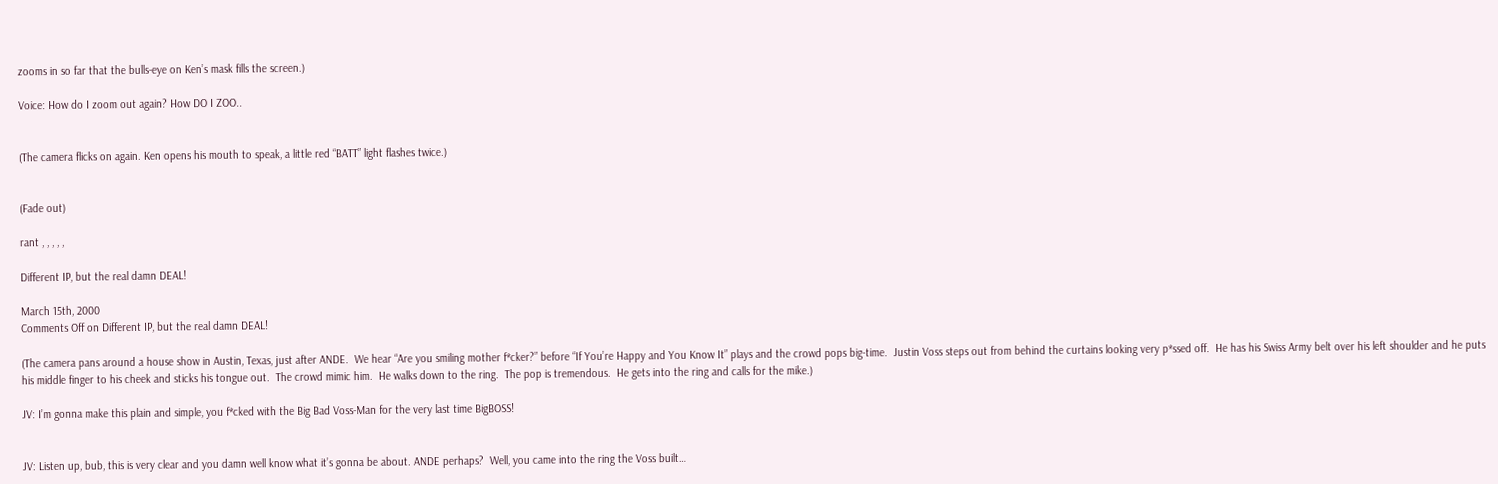zooms in so far that the bulls-eye on Ken’s mask fills the screen.)

Voice: How do I zoom out again? How DO I ZOO..


(The camera flicks on again. Ken opens his mouth to speak, a little red “BATT” light flashes twice.)


(Fade out)

rant , , , , ,

Different IP, but the real damn DEAL!

March 15th, 2000
Comments Off on Different IP, but the real damn DEAL!

(The camera pans around a house show in Austin, Texas, just after ANDE.  We hear “Are you smiling mother f*cker?” before “If You’re Happy and You Know It” plays and the crowd pops big-time.  Justin Voss steps out from behind the curtains looking very p*ssed off.  He has his Swiss Army belt over his left shoulder and he puts his middle finger to his cheek and sticks his tongue out.  The crowd mimic him.  He walks down to the ring.  The pop is tremendous.  He gets into the ring and calls for the mike.)

JV: I’m gonna make this plain and simple, you f*cked with the Big Bad Voss-Man for the very last time BigBOSS!


JV: Listen up, bub, this is very clear and you damn well know what it’s gonna be about. ANDE perhaps?  Well, you came into the ring the Voss built…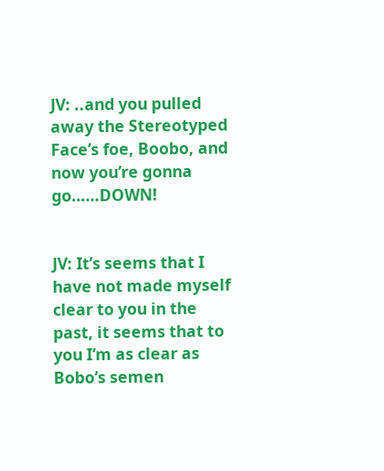JV: ..and you pulled away the Stereotyped Face’s foe, Boobo, and now you’re gonna go……DOWN!


JV: It’s seems that I have not made myself clear to you in the past, it seems that to you I’m as clear as Bobo’s semen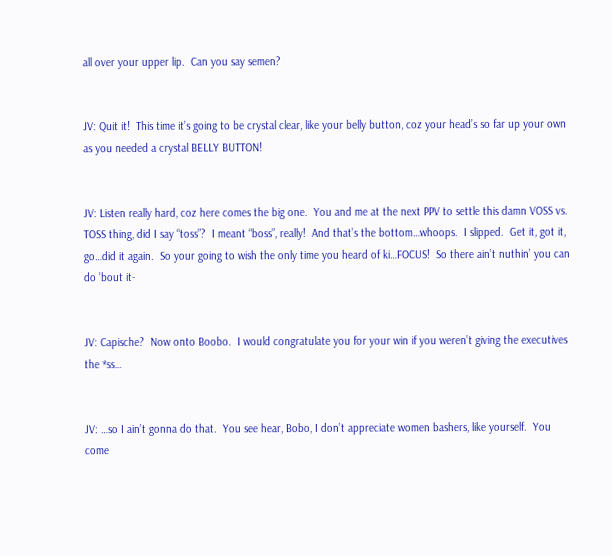all over your upper lip.  Can you say semen?


JV: Quit it!  This time it’s going to be crystal clear, like your belly button, coz your head’s so far up your own as you needed a crystal BELLY BUTTON!


JV: Listen really hard, coz here comes the big one.  You and me at the next PPV to settle this damn VOSS vs. TOSS thing, did I say “toss”?  I meant “boss”, really!  And that’s the bottom…whoops.  I slipped.  Get it, got it, go…did it again.  So your going to wish the only time you heard of ki…FOCUS!  So there ain’t nuthin’ you can do ’bout it-


JV: Capische?  Now onto Boobo.  I would congratulate you for your win if you weren’t giving the executives the *ss…


JV: …so I ain’t gonna do that.  You see hear, Bobo, I don’t appreciate women bashers, like yourself.  You come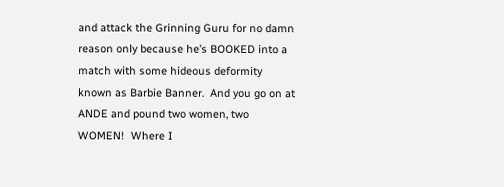and attack the Grinning Guru for no damn reason only because he’s BOOKED into a match with some hideous deformity known as Barbie Banner.  And you go on at ANDE and pound two women, two WOMEN!  Where I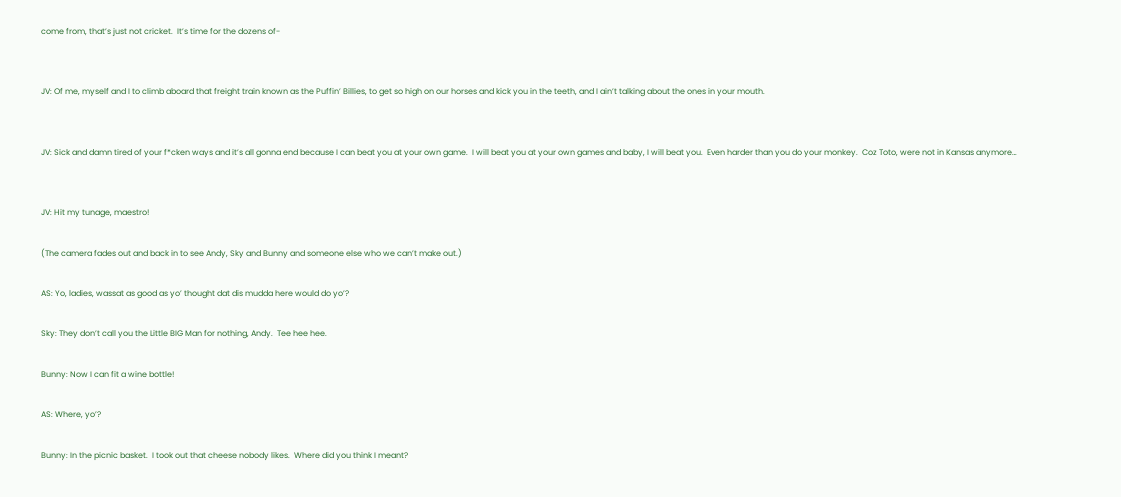come from, that’s just not cricket.  It’s time for the dozens of-


JV: Of me, myself and I to climb aboard that freight train known as the Puffin’ Billies, to get so high on our horses and kick you in the teeth, and I ain’t talking about the ones in your mouth.


JV: Sick and damn tired of your f*cken ways and it’s all gonna end because I can beat you at your own game.  I will beat you at your own games and baby, I will beat you.  Even harder than you do your monkey.  Coz Toto, were not in Kansas anymore…


JV: Hit my tunage, maestro!

(The camera fades out and back in to see Andy, Sky and Bunny and someone else who we can’t make out.)

AS: Yo, ladies, wassat as good as yo’ thought dat dis mudda here would do yo’?

Sky: They don’t call you the Little BIG Man for nothing, Andy.  Tee hee hee.

Bunny: Now I can fit a wine bottle!

AS: Where, yo’?

Bunny: In the picnic basket.  I took out that cheese nobody likes.  Where did you think I meant?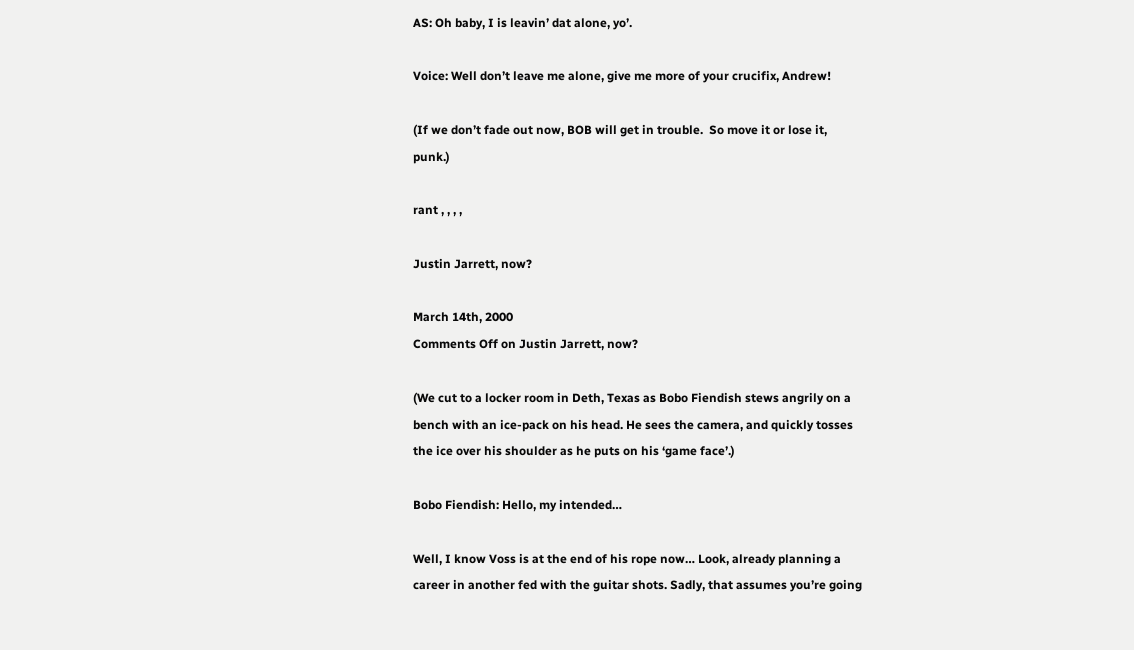AS: Oh baby, I is leavin’ dat alone, yo’.

Voice: Well don’t leave me alone, give me more of your crucifix, Andrew!

(If we don’t fade out now, BOB will get in trouble.  So move it or lose it, punk.)

rant , , , ,

Justin Jarrett, now?

March 14th, 2000
Comments Off on Justin Jarrett, now?

(We cut to a locker room in Deth, Texas as Bobo Fiendish stews angrily on a bench with an ice-pack on his head. He sees the camera, and quickly tosses the ice over his shoulder as he puts on his ‘game face’.)

Bobo Fiendish: Hello, my intended…

Well, I know Voss is at the end of his rope now… Look, already planning a career in another fed with the guitar shots. Sadly, that assumes you’re going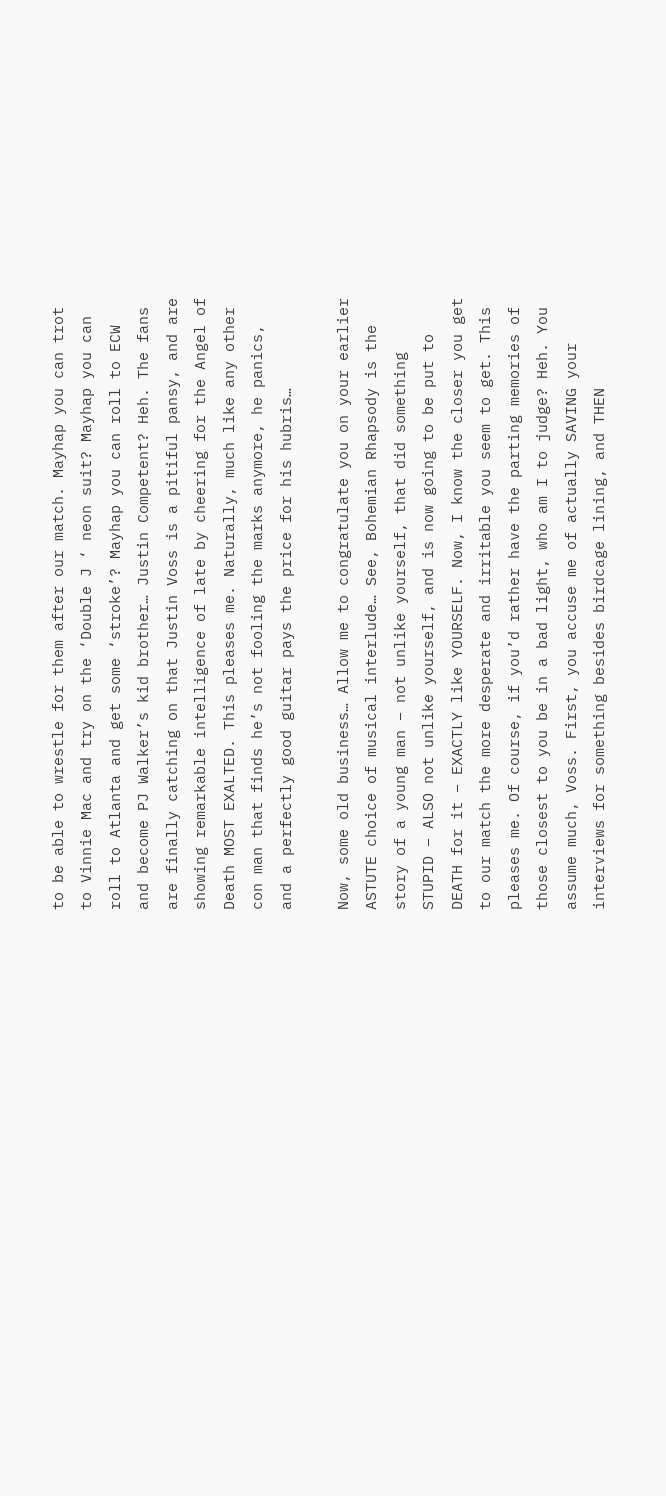to be able to wrestle for them after our match. Mayhap you can trot to Vinnie Mac and try on the ‘Double J ‘ neon suit? Mayhap you can roll to Atlanta and get some ‘stroke’? Mayhap you can roll to ECW and become PJ Walker’s kid brother… Justin Competent? Heh. The fans are finally catching on that Justin Voss is a pitiful pansy, and are showing remarkable intelligence of late by cheering for the Angel of Death MOST EXALTED. This pleases me. Naturally, much like any other con man that finds he’s not fooling the marks anymore, he panics, and a perfectly good guitar pays the price for his hubris…

Now, some old business… Allow me to congratulate you on your earlier ASTUTE choice of musical interlude… See, Bohemian Rhapsody is the story of a young man – not unlike yourself, that did something STUPID – ALSO not unlike yourself, and is now going to be put to DEATH for it – EXACTLY like YOURSELF. Now, I know the closer you get to our match the more desperate and irritable you seem to get. This pleases me. Of course, if you’d rather have the parting memories of those closest to you be in a bad light, who am I to judge? Heh. You assume much, Voss. First, you accuse me of actually SAVING your interviews for something besides birdcage lining, and THEN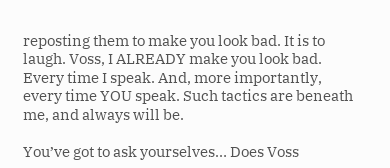reposting them to make you look bad. It is to laugh. Voss, I ALREADY make you look bad. Every time I speak. And, more importantly, every time YOU speak. Such tactics are beneath me, and always will be.

You’ve got to ask yourselves… Does Voss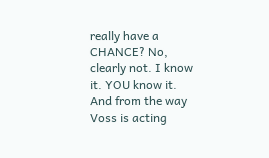really have a CHANCE? No, clearly not. I know it. YOU know it. And from the way Voss is acting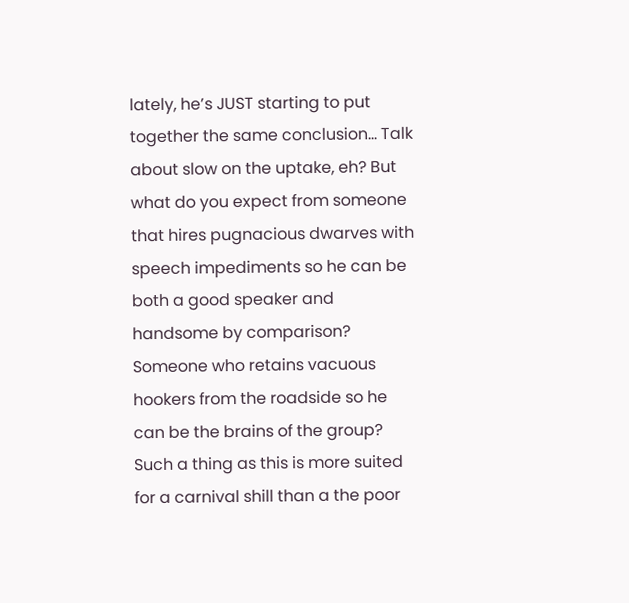lately, he’s JUST starting to put together the same conclusion… Talk about slow on the uptake, eh? But what do you expect from someone that hires pugnacious dwarves with speech impediments so he can be both a good speaker and handsome by comparison? Someone who retains vacuous hookers from the roadside so he can be the brains of the group? Such a thing as this is more suited for a carnival shill than a the poor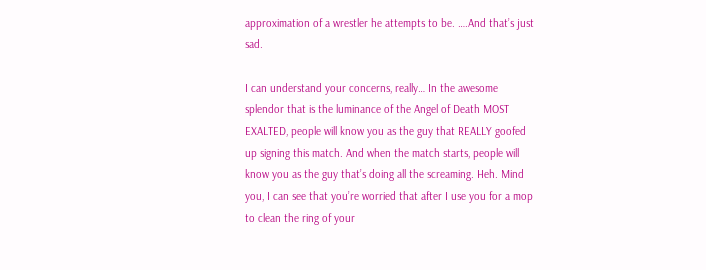approximation of a wrestler he attempts to be. ….And that’s just sad.

I can understand your concerns, really… In the awesome splendor that is the luminance of the Angel of Death MOST EXALTED, people will know you as the guy that REALLY goofed up signing this match. And when the match starts, people will know you as the guy that’s doing all the screaming. Heh. Mind you, I can see that you’re worried that after I use you for a mop to clean the ring of your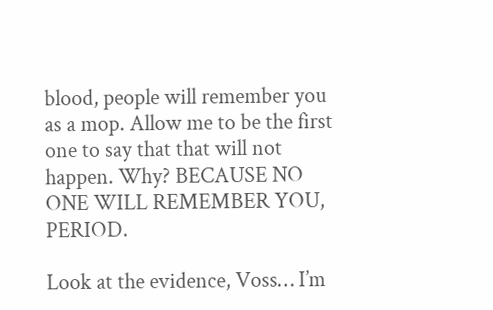blood, people will remember you as a mop. Allow me to be the first one to say that that will not happen. Why? BECAUSE NO ONE WILL REMEMBER YOU, PERIOD.

Look at the evidence, Voss… I’m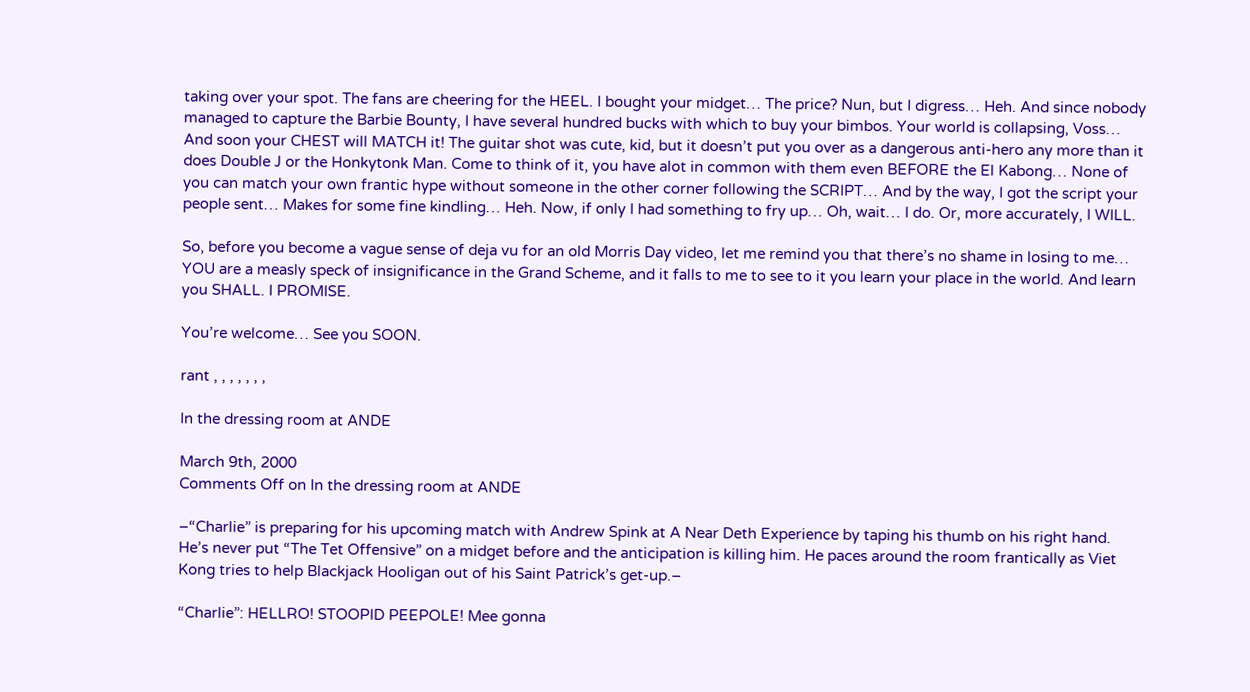taking over your spot. The fans are cheering for the HEEL. I bought your midget… The price? Nun, but I digress… Heh. And since nobody managed to capture the Barbie Bounty, I have several hundred bucks with which to buy your bimbos. Your world is collapsing, Voss… And soon your CHEST will MATCH it! The guitar shot was cute, kid, but it doesn’t put you over as a dangerous anti-hero any more than it does Double J or the Honkytonk Man. Come to think of it, you have alot in common with them even BEFORE the El Kabong… None of you can match your own frantic hype without someone in the other corner following the SCRIPT… And by the way, I got the script your people sent… Makes for some fine kindling… Heh. Now, if only I had something to fry up… Oh, wait… I do. Or, more accurately, I WILL.

So, before you become a vague sense of deja vu for an old Morris Day video, let me remind you that there’s no shame in losing to me… YOU are a measly speck of insignificance in the Grand Scheme, and it falls to me to see to it you learn your place in the world. And learn you SHALL. I PROMISE.

You’re welcome… See you SOON.

rant , , , , , , ,

In the dressing room at ANDE

March 9th, 2000
Comments Off on In the dressing room at ANDE

–“Charlie” is preparing for his upcoming match with Andrew Spink at A Near Deth Experience by taping his thumb on his right hand. He’s never put “The Tet Offensive” on a midget before and the anticipation is killing him. He paces around the room frantically as Viet Kong tries to help Blackjack Hooligan out of his Saint Patrick’s get-up.–

“Charlie”: HELLRO! STOOPID PEEPOLE! Mee gonna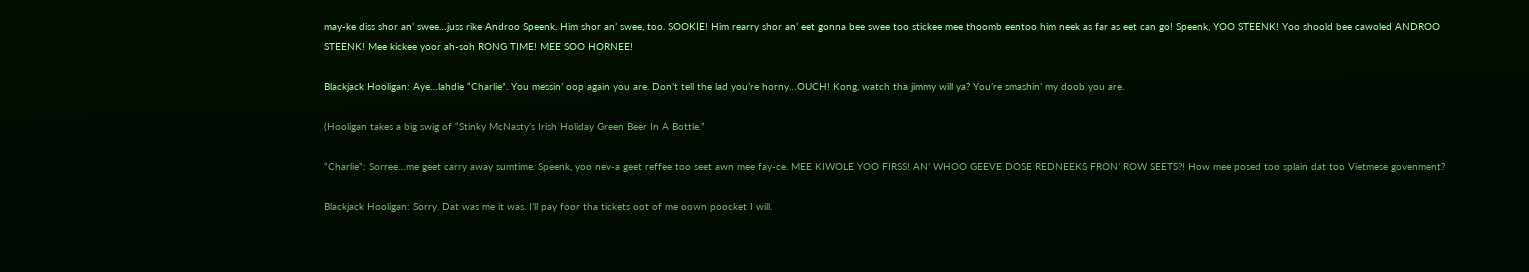may-ke diss shor an’ swee…juss rike Androo Speenk. Him shor an’ swee, too. SOOKIE! Him rearry shor an’ eet gonna bee swee too stickee mee thoomb eentoo him neek as far as eet can go! Speenk, YOO STEENK! Yoo shoold bee cawoled ANDROO STEENK! Mee kickee yoor ah-soh RONG TIME! MEE SOO HORNEE!

Blackjack Hooligan: Aye…lahdie “Charlie”. You messin’ oop again you are. Don’t tell the lad you’re horny…OUCH! Kong, watch tha jimmy will ya? You’re smashin’ my doob you are.

(Hooligan takes a big swig of “Stinky McNasty’s Irish Holiday Green Beer In A Bottle.”

“Charlie”: Sorree…me geet carry away sumtime. Speenk, yoo nev-a geet reffee too seet awn mee fay-ce. MEE KIWOLE YOO FIRSS! AN’ WHOO GEEVE DOSE REDNEEKS FRON’ ROW SEETS?! How mee posed too splain dat too Vietmese govenment?

Blackjack Hooligan: Sorry. Dat was me it was. I’ll pay foor tha tickets oot of me oown poocket I will.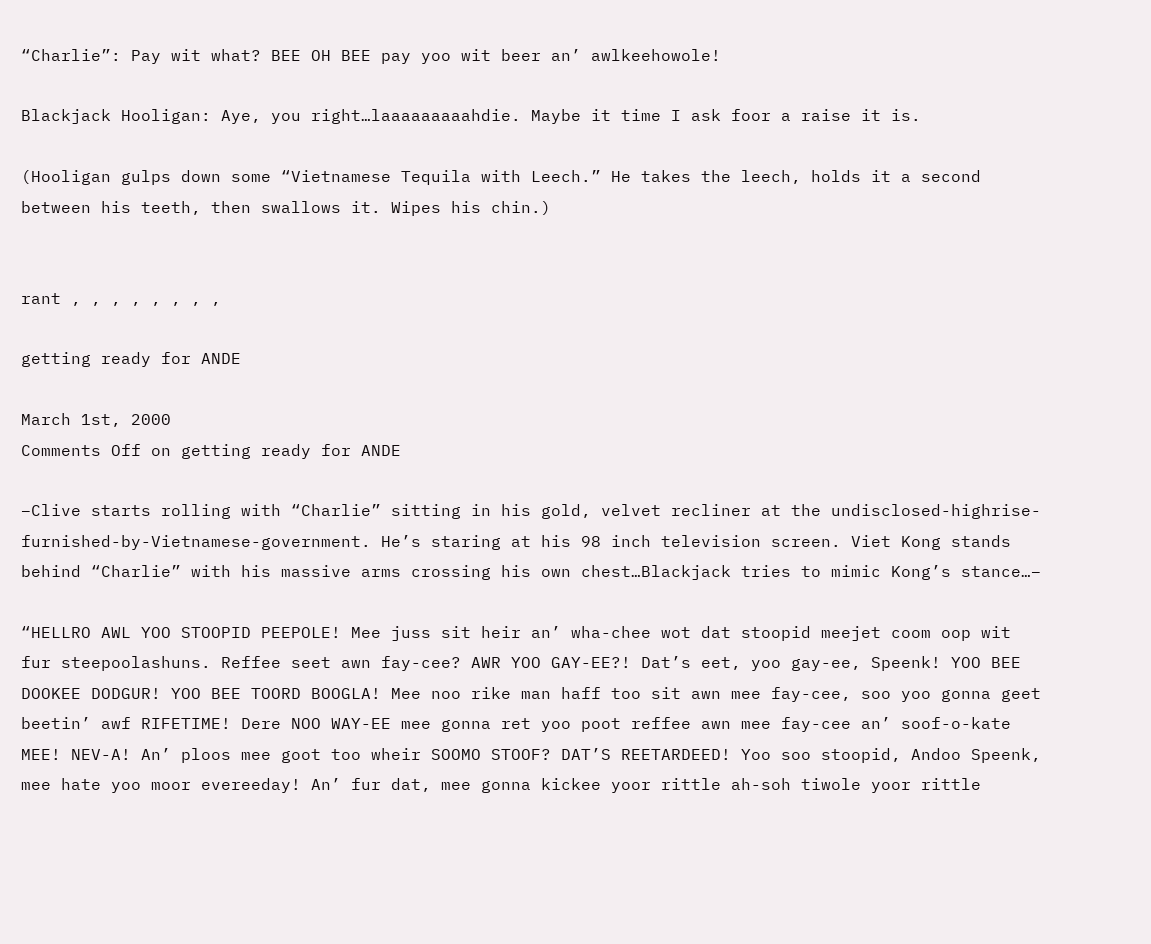“Charlie”: Pay wit what? BEE OH BEE pay yoo wit beer an’ awlkeehowole!

Blackjack Hooligan: Aye, you right…laaaaaaaaahdie. Maybe it time I ask foor a raise it is.

(Hooligan gulps down some “Vietnamese Tequila with Leech.” He takes the leech, holds it a second between his teeth, then swallows it. Wipes his chin.)


rant , , , , , , , ,

getting ready for ANDE

March 1st, 2000
Comments Off on getting ready for ANDE

–Clive starts rolling with “Charlie” sitting in his gold, velvet recliner at the undisclosed-highrise-furnished-by-Vietnamese-government. He’s staring at his 98 inch television screen. Viet Kong stands behind “Charlie” with his massive arms crossing his own chest…Blackjack tries to mimic Kong’s stance…–

“HELLRO AWL YOO STOOPID PEEPOLE! Mee juss sit heir an’ wha-chee wot dat stoopid meejet coom oop wit fur steepoolashuns. Reffee seet awn fay-cee? AWR YOO GAY-EE?! Dat’s eet, yoo gay-ee, Speenk! YOO BEE DOOKEE DODGUR! YOO BEE TOORD BOOGLA! Mee noo rike man haff too sit awn mee fay-cee, soo yoo gonna geet beetin’ awf RIFETIME! Dere NOO WAY-EE mee gonna ret yoo poot reffee awn mee fay-cee an’ soof-o-kate MEE! NEV-A! An’ ploos mee goot too wheir SOOMO STOOF? DAT’S REETARDEED! Yoo soo stoopid, Andoo Speenk, mee hate yoo moor evereeday! An’ fur dat, mee gonna kickee yoor rittle ah-soh tiwole yoor rittle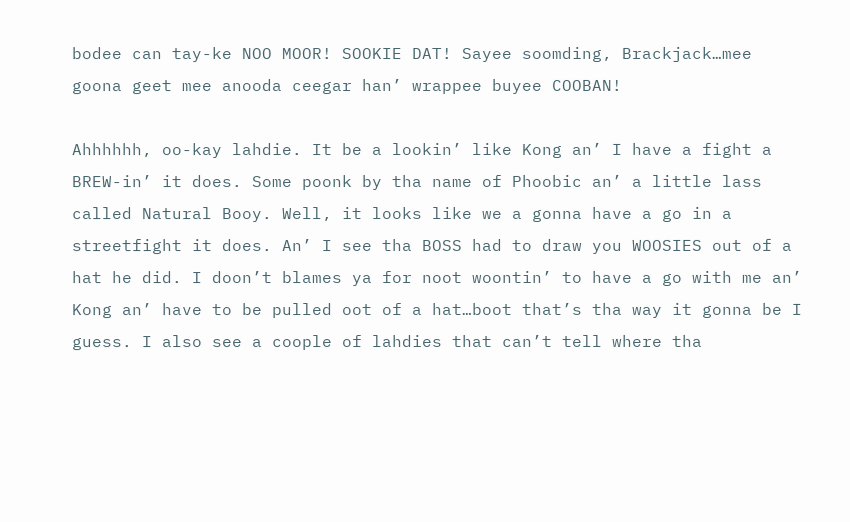bodee can tay-ke NOO MOOR! SOOKIE DAT! Sayee soomding, Brackjack…mee goona geet mee anooda ceegar han’ wrappee buyee COOBAN!

Ahhhhhh, oo-kay lahdie. It be a lookin’ like Kong an’ I have a fight a BREW-in’ it does. Some poonk by tha name of Phoobic an’ a little lass called Natural Booy. Well, it looks like we a gonna have a go in a streetfight it does. An’ I see tha BOSS had to draw you WOOSIES out of a hat he did. I doon’t blames ya for noot woontin’ to have a go with me an’ Kong an’ have to be pulled oot of a hat…boot that’s tha way it gonna be I guess. I also see a coople of lahdies that can’t tell where tha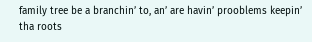family tree be a branchin’ to, an’ are havin’ prooblems keepin’ tha roots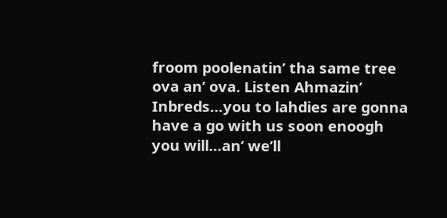froom poolenatin’ tha same tree ova an’ ova. Listen Ahmazin’ Inbreds…you to lahdies are gonna have a go with us soon enoogh you will…an’ we’ll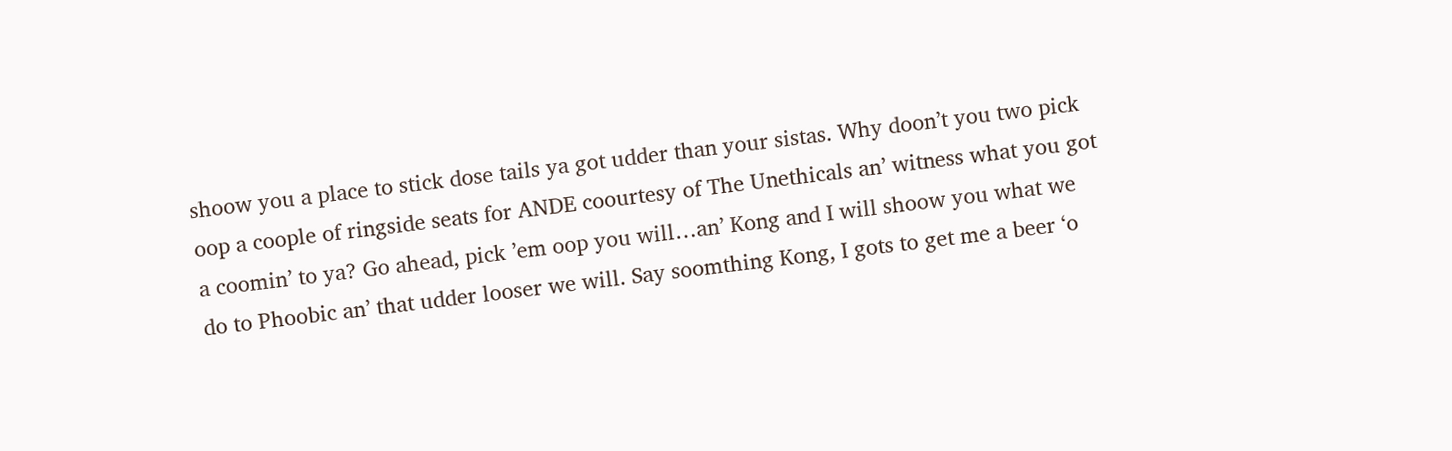shoow you a place to stick dose tails ya got udder than your sistas. Why doon’t you two pick oop a coople of ringside seats for ANDE coourtesy of The Unethicals an’ witness what you got a coomin’ to ya? Go ahead, pick ’em oop you will…an’ Kong and I will shoow you what we do to Phoobic an’ that udder looser we will. Say soomthing Kong, I gots to get me a beer ‘o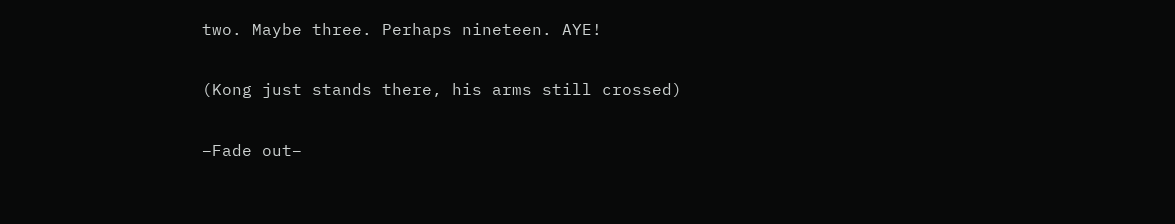two. Maybe three. Perhaps nineteen. AYE!

(Kong just stands there, his arms still crossed)

–Fade out–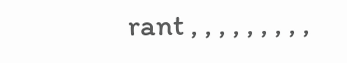rant , , , , , , , , ,